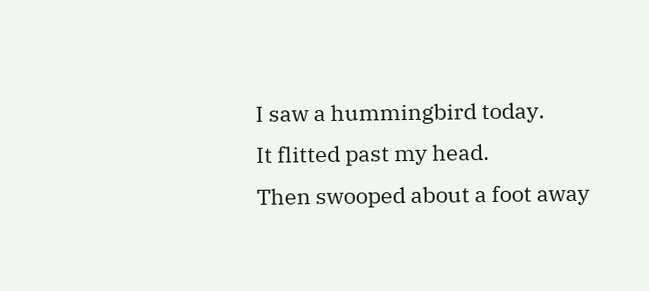I saw a hummingbird today.
It flitted past my head.
Then swooped about a foot away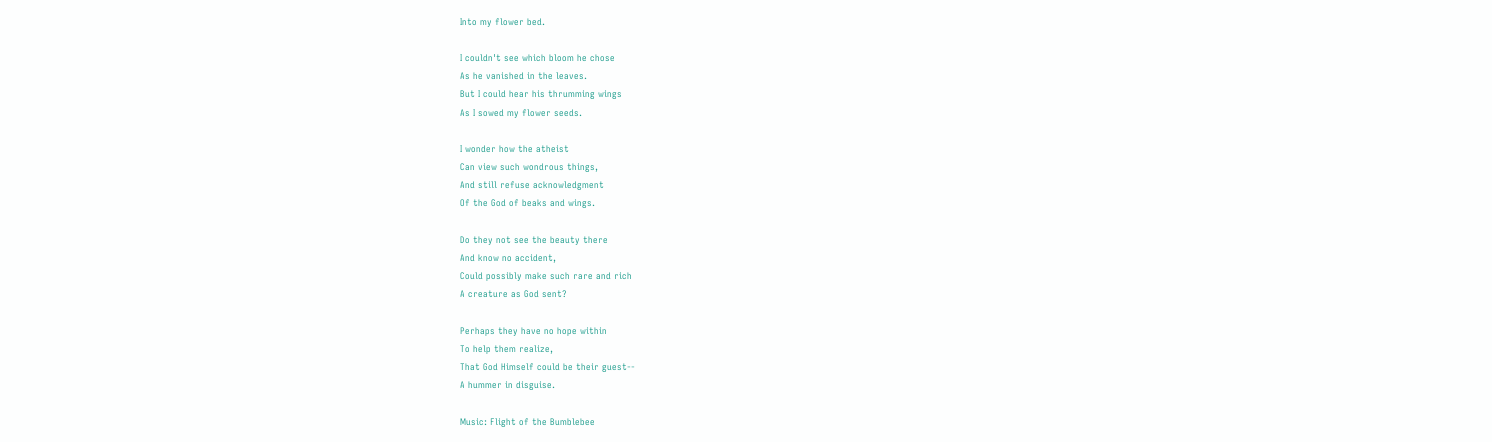Into my flower bed.

I couldn't see which bloom he chose
As he vanished in the leaves.
But I could hear his thrumming wings
As I sowed my flower seeds.

I wonder how the atheist
Can view such wondrous things,
And still refuse acknowledgment
Of the God of beaks and wings.

Do they not see the beauty there
And know no accident,
Could possibly make such rare and rich
A creature as God sent?

Perhaps they have no hope within
To help them realize,
That God Himself could be their guest--
A hummer in disguise.

Music: Flight of the Bumblebee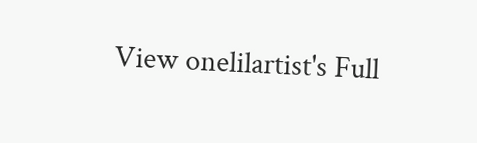View onelilartist's Full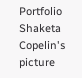Portfolio
Shaketa Copelin's picture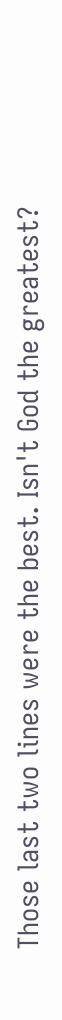Those last two lines were the best. Isn't God the greatest?